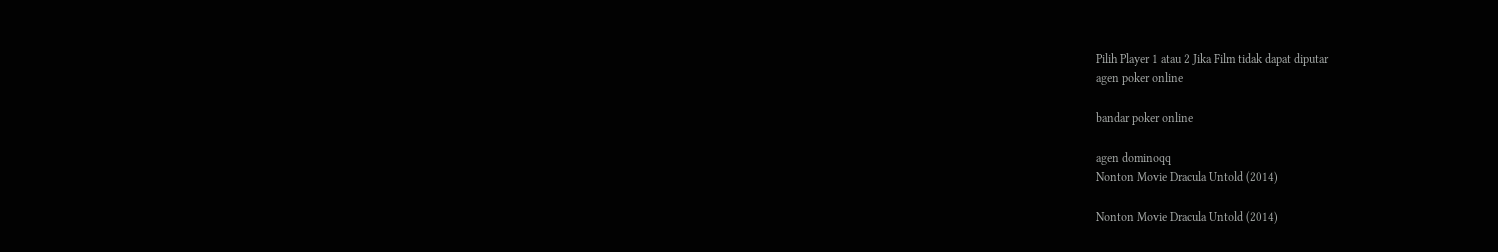Pilih Player 1 atau 2 Jika Film tidak dapat diputar
agen poker online

bandar poker online

agen dominoqq
Nonton Movie Dracula Untold (2014)

Nonton Movie Dracula Untold (2014)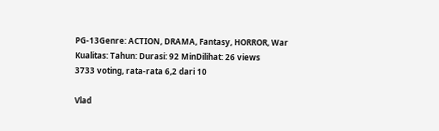PG-13Genre: ACTION, DRAMA, Fantasy, HORROR, War
Kualitas: Tahun: Durasi: 92 MinDilihat: 26 views
3733 voting, rata-rata 6,2 dari 10

Vlad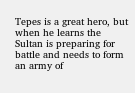Tepes is a great hero, but when he learns the Sultan is preparing for battle and needs to form an army of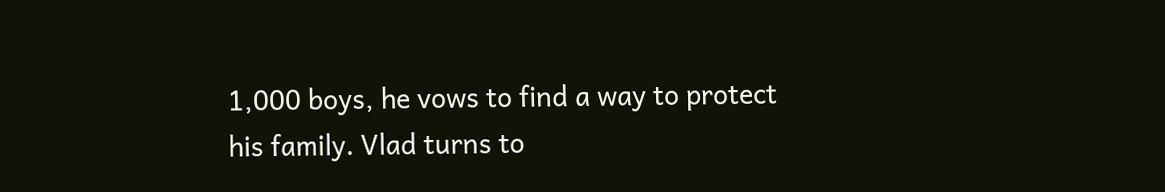1,000 boys, he vows to find a way to protect his family. Vlad turns to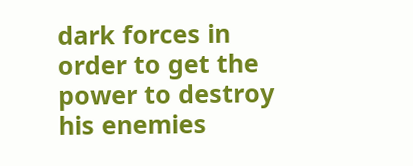dark forces in order to get the power to destroy his enemies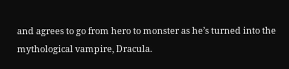and agrees to go from hero to monster as he’s turned into the mythological vampire, Dracula.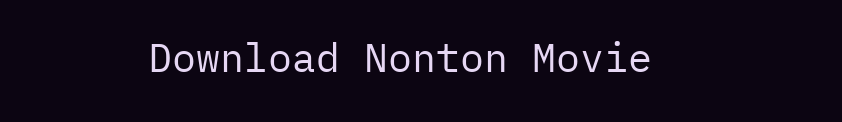Download Nonton Movie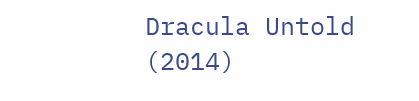Dracula Untold (2014)